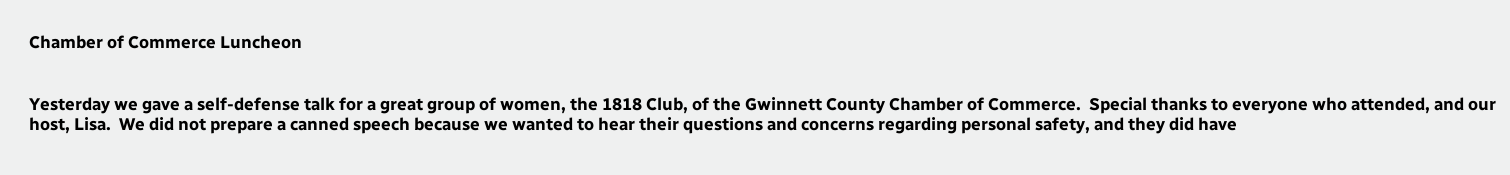Chamber of Commerce Luncheon


Yesterday we gave a self-defense talk for a great group of women, the 1818 Club, of the Gwinnett County Chamber of Commerce.  Special thanks to everyone who attended, and our host, Lisa.  We did not prepare a canned speech because we wanted to hear their questions and concerns regarding personal safety, and they did have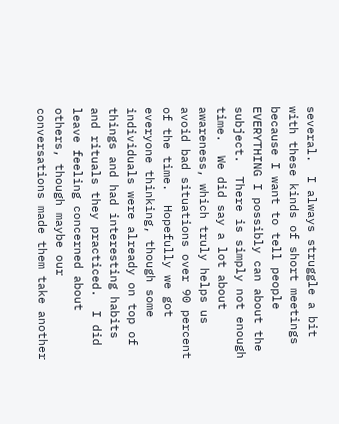several.  I always struggle a bit with these kinds of short meetings because I want to tell people EVERYTHING I possibly can about the subject.  There is simply not enough time.  We did say a lot about awareness, which truly helps us avoid bad situations over 90 percent of the time.  Hopefully we got everyone thinking, though some individuals were already on top of things and had interesting habits and rituals they practiced.  I did leave feeling concerned about others, though maybe our conversations made them take another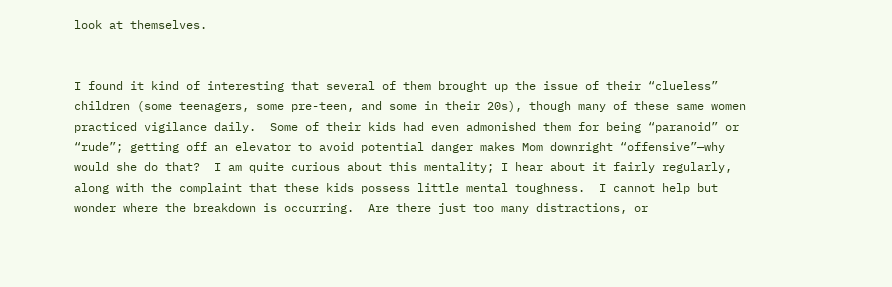look at themselves.


I found it kind of interesting that several of them brought up the issue of their “clueless” children (some teenagers, some pre-teen, and some in their 20s), though many of these same women practiced vigilance daily.  Some of their kids had even admonished them for being “paranoid” or “rude”; getting off an elevator to avoid potential danger makes Mom downright “offensive”—why would she do that?  I am quite curious about this mentality; I hear about it fairly regularly, along with the complaint that these kids possess little mental toughness.  I cannot help but wonder where the breakdown is occurring.  Are there just too many distractions, or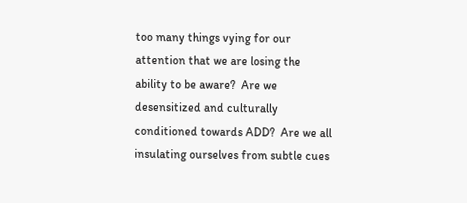too many things vying for our attention that we are losing the ability to be aware?  Are we desensitized and culturally conditioned towards ADD?  Are we all insulating ourselves from subtle cues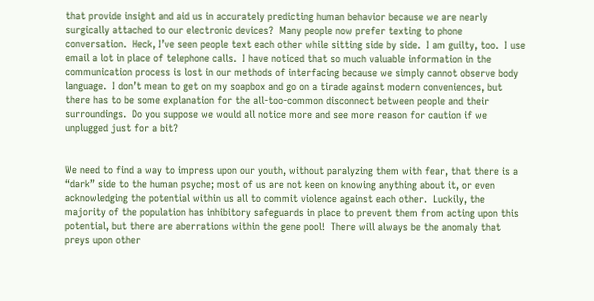that provide insight and aid us in accurately predicting human behavior because we are nearly surgically attached to our electronic devices?  Many people now prefer texting to phone conversation.  Heck, I’ve seen people text each other while sitting side by side.  I am guilty, too.  I use email a lot in place of telephone calls.  I have noticed that so much valuable information in the communication process is lost in our methods of interfacing because we simply cannot observe body language.  I don’t mean to get on my soapbox and go on a tirade against modern conveniences, but there has to be some explanation for the all-too-common disconnect between people and their surroundings.  Do you suppose we would all notice more and see more reason for caution if we unplugged just for a bit?


We need to find a way to impress upon our youth, without paralyzing them with fear, that there is a “dark” side to the human psyche; most of us are not keen on knowing anything about it, or even acknowledging the potential within us all to commit violence against each other.  Luckily, the majority of the population has inhibitory safeguards in place to prevent them from acting upon this potential, but there are aberrations within the gene pool!  There will always be the anomaly that preys upon other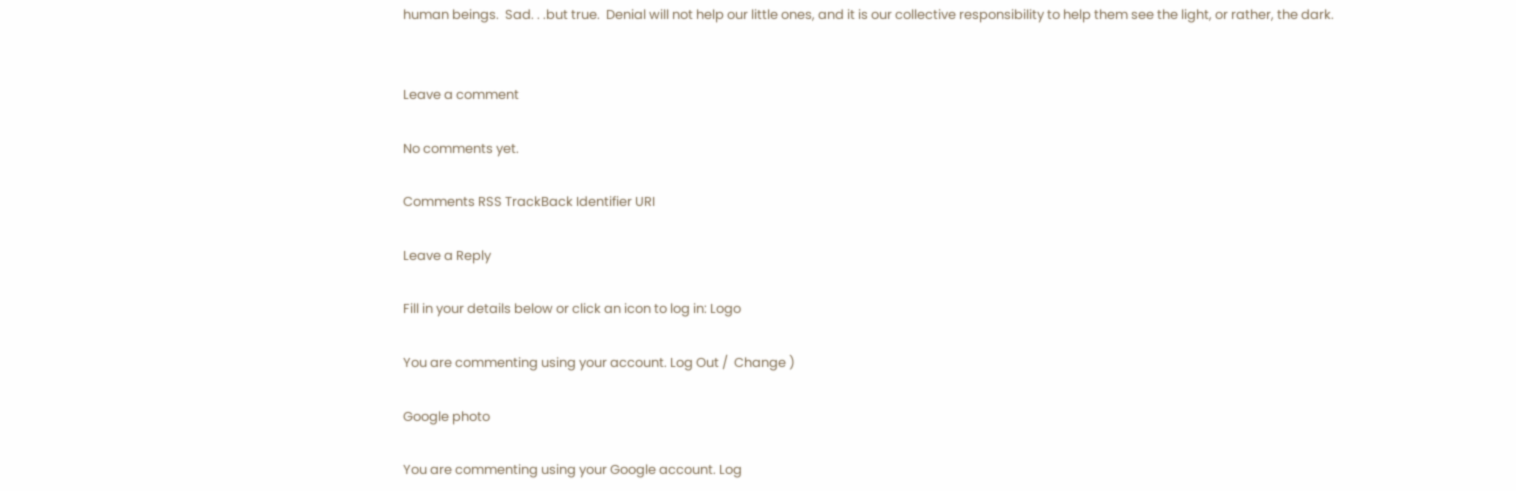human beings.  Sad. . .but true.  Denial will not help our little ones, and it is our collective responsibility to help them see the light, or rather, the dark.


Leave a comment

No comments yet.

Comments RSS TrackBack Identifier URI

Leave a Reply

Fill in your details below or click an icon to log in: Logo

You are commenting using your account. Log Out /  Change )

Google photo

You are commenting using your Google account. Log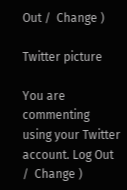Out /  Change )

Twitter picture

You are commenting using your Twitter account. Log Out /  Change )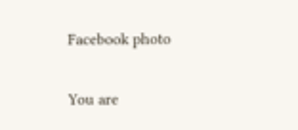Facebook photo

You are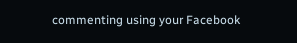commenting using your Facebook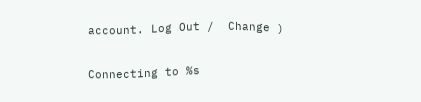account. Log Out /  Change )

Connecting to %s